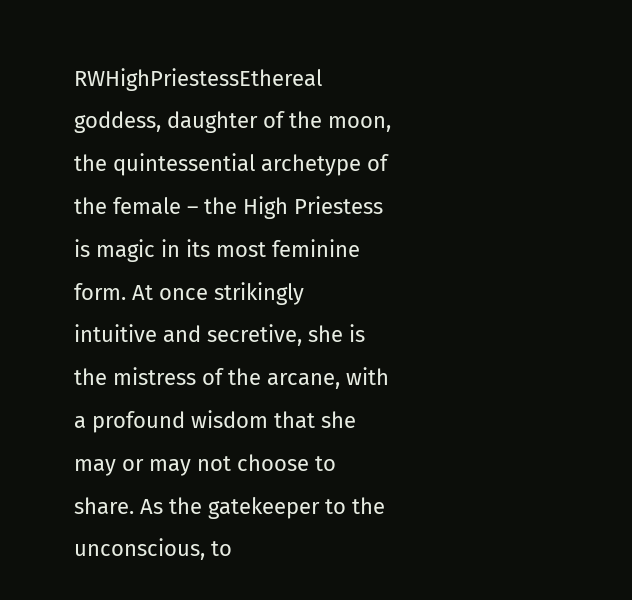RWHighPriestessEthereal goddess, daughter of the moon, the quintessential archetype of the female – the High Priestess is magic in its most feminine form. At once strikingly intuitive and secretive, she is the mistress of the arcane, with a profound wisdom that she may or may not choose to share. As the gatekeeper to the unconscious, to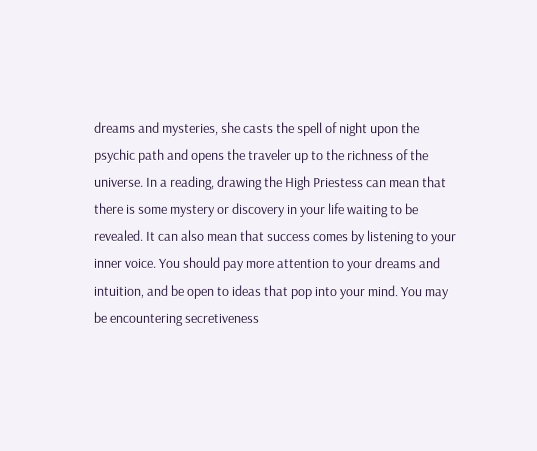dreams and mysteries, she casts the spell of night upon the psychic path and opens the traveler up to the richness of the universe. In a reading, drawing the High Priestess can mean that there is some mystery or discovery in your life waiting to be revealed. It can also mean that success comes by listening to your inner voice. You should pay more attention to your dreams and intuition, and be open to ideas that pop into your mind. You may be encountering secretiveness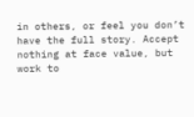in others, or feel you don’t have the full story. Accept nothing at face value, but work to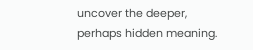uncover the deeper, perhaps hidden meaning.